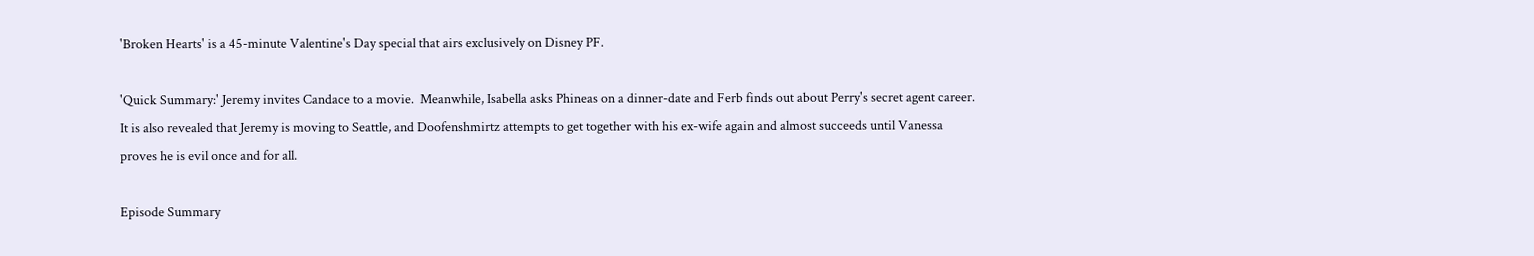'Broken Hearts' is a 45-minute Valentine's Day special that airs exclusively on Disney PF.

'Quick Summary:' Jeremy invites Candace to a movie.  Meanwhile, Isabella asks Phineas on a dinner-date and Ferb finds out about Perry's secret agent career. It is also revealed that Jeremy is moving to Seattle, and Doofenshmirtz attempts to get together with his ex-wife again and almost succeeds until Vanessa proves he is evil once and for all.

Episode Summary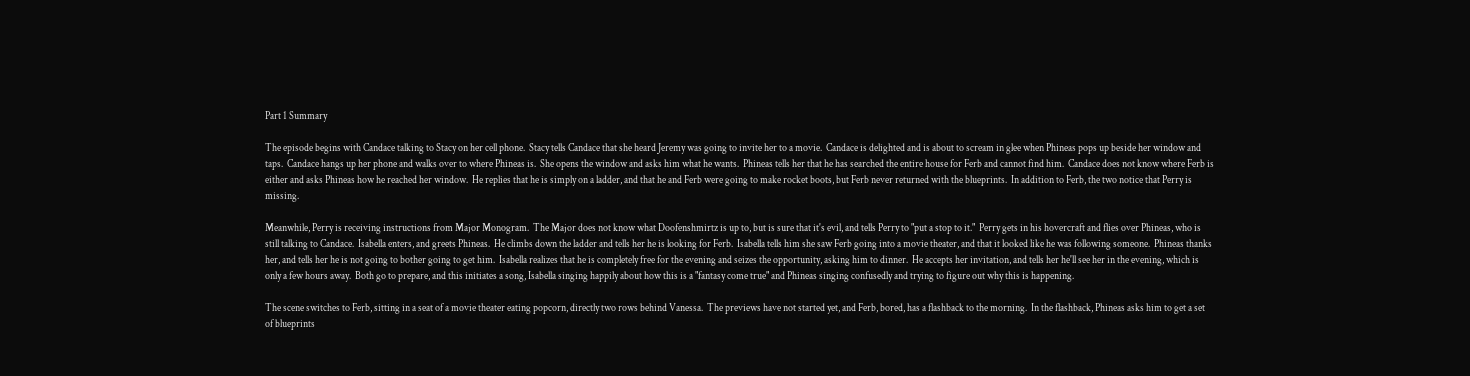Part 1 Summary

The episode begins with Candace talking to Stacy on her cell phone.  Stacy tells Candace that she heard Jeremy was going to invite her to a movie.  Candace is delighted and is about to scream in glee when Phineas pops up beside her window and taps.  Candace hangs up her phone and walks over to where Phineas is.  She opens the window and asks him what he wants.  Phineas tells her that he has searched the entire house for Ferb and cannot find him.  Candace does not know where Ferb is either and asks Phineas how he reached her window.  He replies that he is simply on a ladder, and that he and Ferb were going to make rocket boots, but Ferb never returned with the blueprints.  In addition to Ferb, the two notice that Perry is missing.

Meanwhile, Perry is receiving instructions from Major Monogram.  The Major does not know what Doofenshmirtz is up to, but is sure that it's evil, and tells Perry to "put a stop to it."  Perry gets in his hovercraft and flies over Phineas, who is still talking to Candace.  Isabella enters, and greets Phineas.  He climbs down the ladder and tells her he is looking for Ferb.  Isabella tells him she saw Ferb going into a movie theater, and that it looked like he was following someone.  Phineas thanks her, and tells her he is not going to bother going to get him.  Isabella realizes that he is completely free for the evening and seizes the opportunity, asking him to dinner.  He accepts her invitation, and tells her he'll see her in the evening, which is only a few hours away.  Both go to prepare, and this initiates a song, Isabella singing happily about how this is a "fantasy come true" and Phineas singing confusedly and trying to figure out why this is happening.

The scene switches to Ferb, sitting in a seat of a movie theater eating popcorn, directly two rows behind Vanessa.  The previews have not started yet, and Ferb, bored, has a flashback to the morning.  In the flashback, Phineas asks him to get a set of blueprints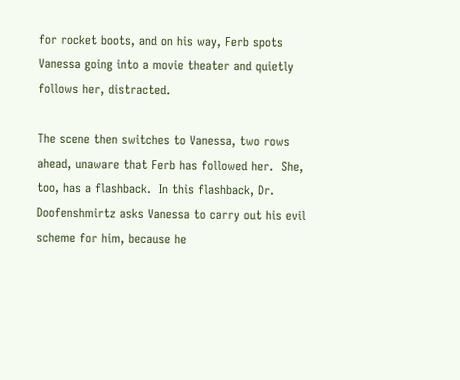for rocket boots, and on his way, Ferb spots Vanessa going into a movie theater and quietly follows her, distracted.

The scene then switches to Vanessa, two rows ahead, unaware that Ferb has followed her.  She, too, has a flashback.  In this flashback, Dr. Doofenshmirtz asks Vanessa to carry out his evil scheme for him, because he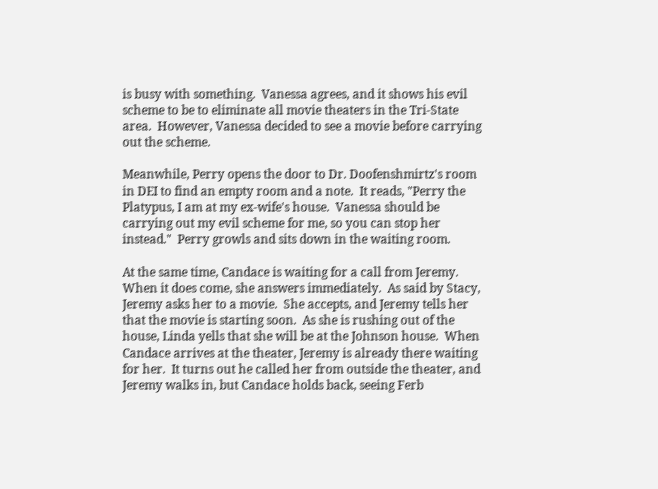is busy with something.  Vanessa agrees, and it shows his evil scheme to be to eliminate all movie theaters in the Tri-State area.  However, Vanessa decided to see a movie before carrying out the scheme.

Meanwhile, Perry opens the door to Dr. Doofenshmirtz's room in DEI to find an empty room and a note.  It reads, "Perry the Platypus, I am at my ex-wife's house.  Vanessa should be carrying out my evil scheme for me, so you can stop her instead."  Perry growls and sits down in the waiting room.

At the same time, Candace is waiting for a call from Jeremy.  When it does come, she answers immediately.  As said by Stacy, Jeremy asks her to a movie.  She accepts, and Jeremy tells her that the movie is starting soon.  As she is rushing out of the house, Linda yells that she will be at the Johnson house.  When Candace arrives at the theater, Jeremy is already there waiting for her.  It turns out he called her from outside the theater, and Jeremy walks in, but Candace holds back, seeing Ferb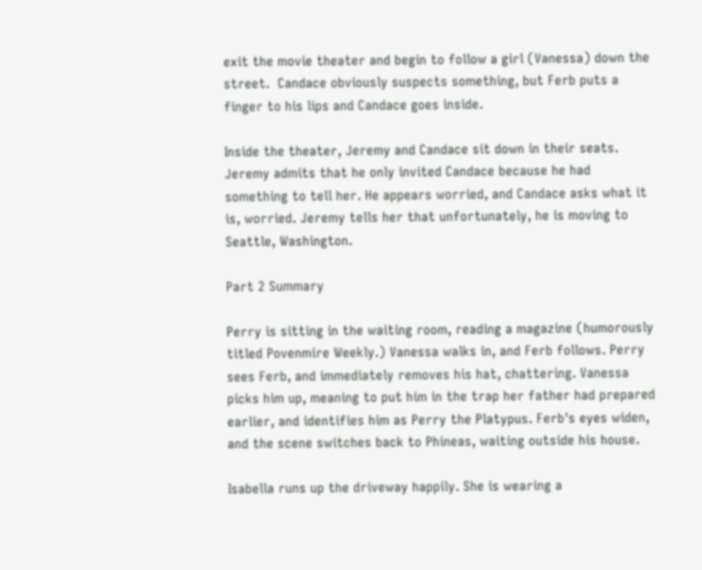exit the movie theater and begin to follow a girl (Vanessa) down the street.  Candace obviously suspects something, but Ferb puts a finger to his lips and Candace goes inside.

Inside the theater, Jeremy and Candace sit down in their seats. Jeremy admits that he only invited Candace because he had something to tell her. He appears worried, and Candace asks what it is, worried. Jeremy tells her that unfortunately, he is moving to Seattle, Washington.

Part 2 Summary

Perry is sitting in the waiting room, reading a magazine (humorously titled Povenmire Weekly.) Vanessa walks in, and Ferb follows. Perry sees Ferb, and immediately removes his hat, chattering. Vanessa picks him up, meaning to put him in the trap her father had prepared earlier, and identifies him as Perry the Platypus. Ferb's eyes widen, and the scene switches back to Phineas, waiting outside his house.

Isabella runs up the driveway happily. She is wearing a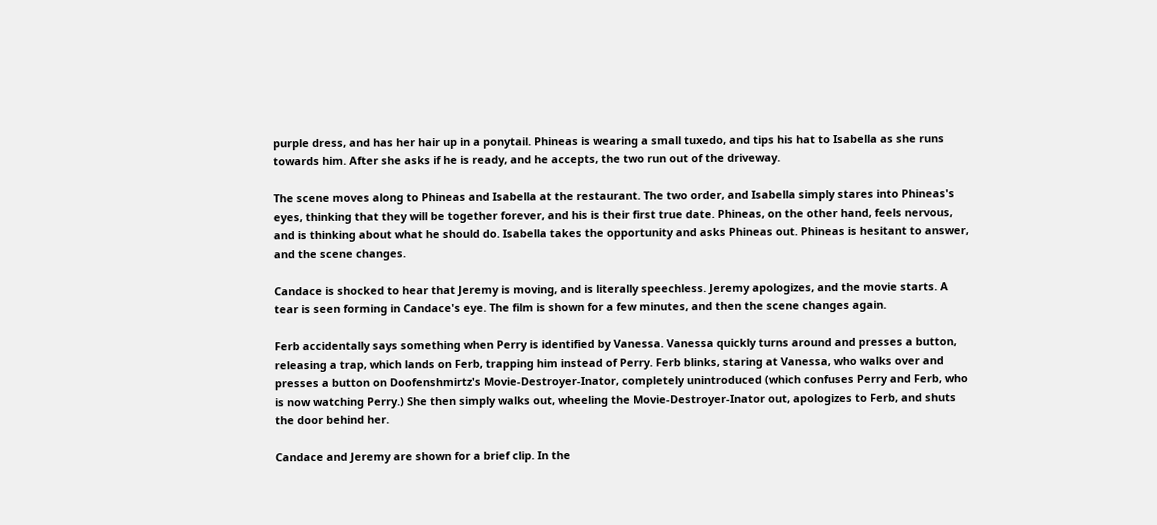purple dress, and has her hair up in a ponytail. Phineas is wearing a small tuxedo, and tips his hat to Isabella as she runs towards him. After she asks if he is ready, and he accepts, the two run out of the driveway.

The scene moves along to Phineas and Isabella at the restaurant. The two order, and Isabella simply stares into Phineas's eyes, thinking that they will be together forever, and his is their first true date. Phineas, on the other hand, feels nervous, and is thinking about what he should do. Isabella takes the opportunity and asks Phineas out. Phineas is hesitant to answer, and the scene changes.

Candace is shocked to hear that Jeremy is moving, and is literally speechless. Jeremy apologizes, and the movie starts. A tear is seen forming in Candace's eye. The film is shown for a few minutes, and then the scene changes again.

Ferb accidentally says something when Perry is identified by Vanessa. Vanessa quickly turns around and presses a button, releasing a trap, which lands on Ferb, trapping him instead of Perry. Ferb blinks, staring at Vanessa, who walks over and presses a button on Doofenshmirtz's Movie-Destroyer-Inator, completely unintroduced (which confuses Perry and Ferb, who is now watching Perry.) She then simply walks out, wheeling the Movie-Destroyer-Inator out, apologizes to Ferb, and shuts the door behind her.

Candace and Jeremy are shown for a brief clip. In the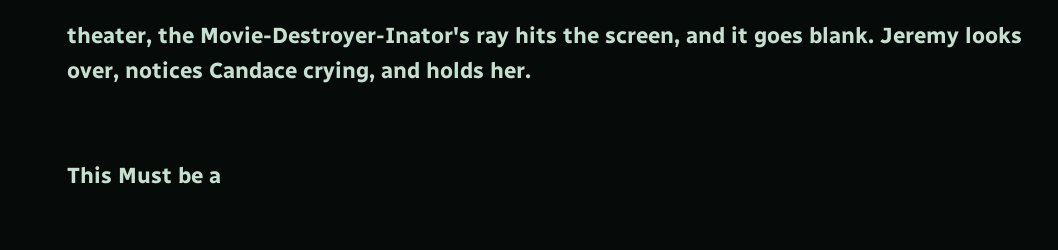theater, the Movie-Destroyer-Inator's ray hits the screen, and it goes blank. Jeremy looks over, notices Candace crying, and holds her.


This Must be a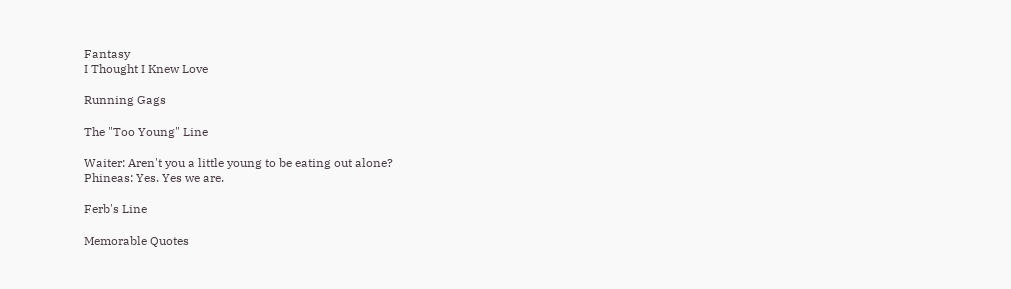Fantasy
I Thought I Knew Love

Running Gags

The "Too Young" Line

Waiter: Aren't you a little young to be eating out alone?
Phineas: Yes. Yes we are.

Ferb's Line

Memorable Quotes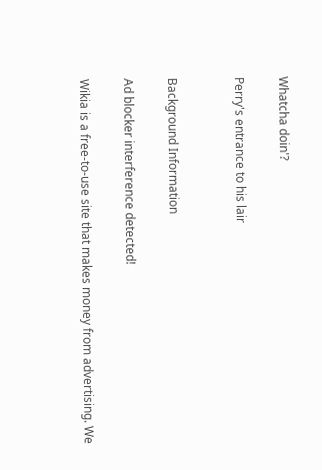Whatcha doin'?

Perry's entrance to his lair


Background Information

Ad blocker interference detected!

Wikia is a free-to-use site that makes money from advertising. We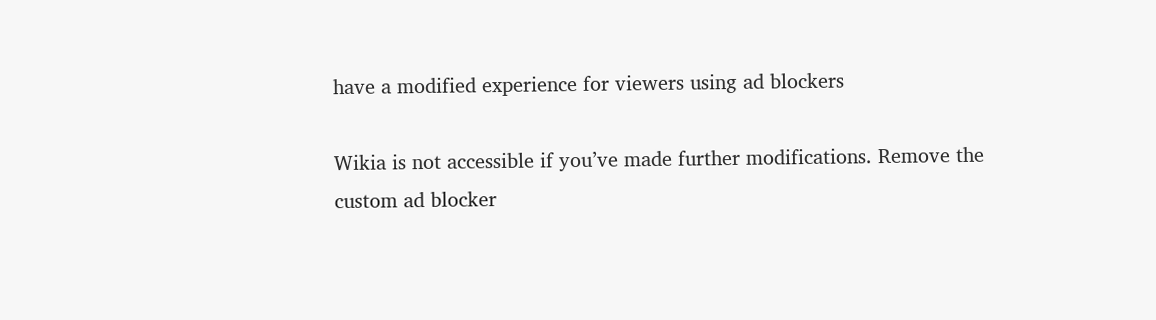have a modified experience for viewers using ad blockers

Wikia is not accessible if you’ve made further modifications. Remove the custom ad blocker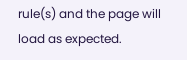rule(s) and the page will load as expected.